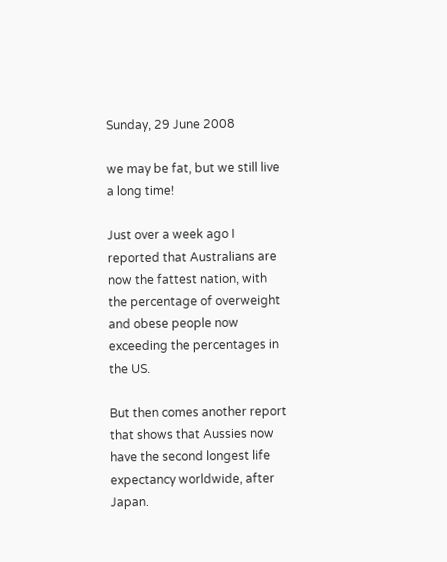Sunday, 29 June 2008

we may be fat, but we still live a long time!

Just over a week ago I reported that Australians are now the fattest nation, with the percentage of overweight and obese people now exceeding the percentages in the US.

But then comes another report that shows that Aussies now have the second longest life expectancy worldwide, after Japan.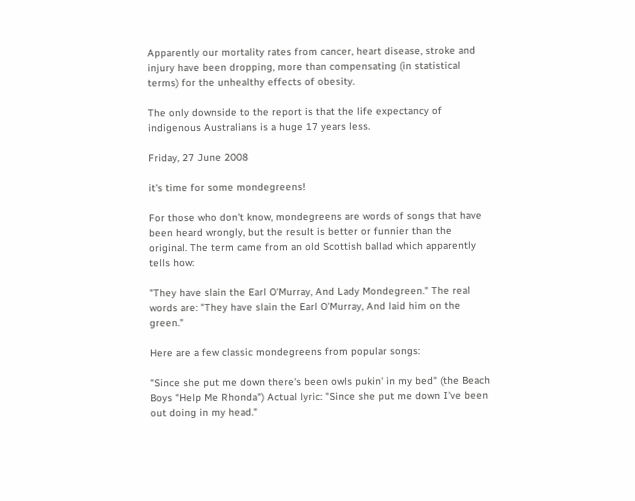Apparently our mortality rates from cancer, heart disease, stroke and injury have been dropping, more than compensating (in statistical terms) for the unhealthy effects of obesity.

The only downside to the report is that the life expectancy of indigenous Australians is a huge 17 years less.

Friday, 27 June 2008

it's time for some mondegreens!

For those who don't know, mondegreens are words of songs that have been heard wrongly, but the result is better or funnier than the original. The term came from an old Scottish ballad which apparently tells how:

"They have slain the Earl O'Murray, And Lady Mondegreen." The real words are: "They have slain the Earl O'Murray, And laid him on the green."

Here are a few classic mondegreens from popular songs:

"Since she put me down there's been owls pukin' in my bed" (the Beach Boys "Help Me Rhonda") Actual lyric: "Since she put me down I've been out doing in my head."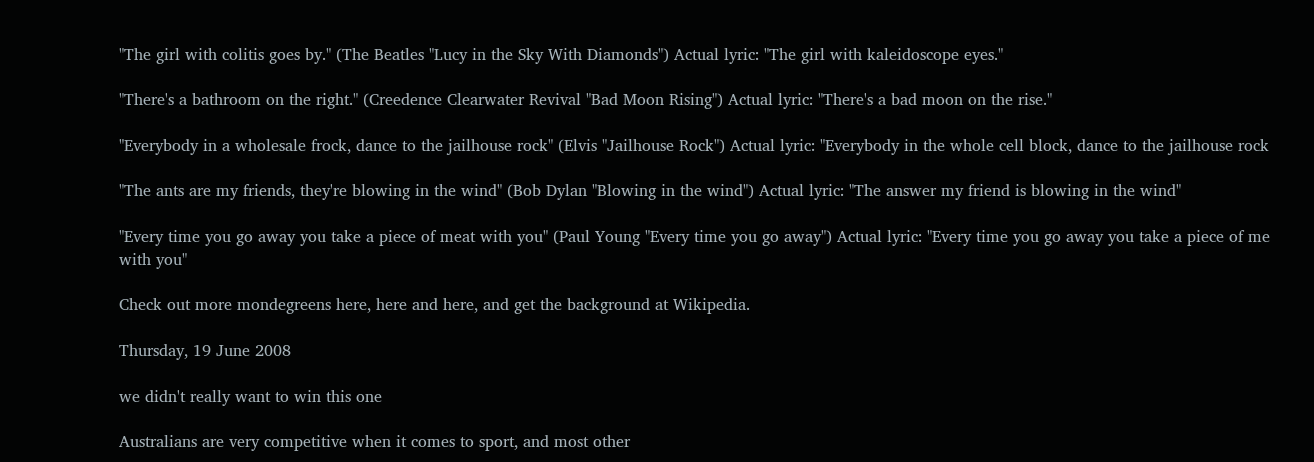"The girl with colitis goes by." (The Beatles "Lucy in the Sky With Diamonds") Actual lyric: "The girl with kaleidoscope eyes."

"There's a bathroom on the right." (Creedence Clearwater Revival "Bad Moon Rising") Actual lyric: "There's a bad moon on the rise."

"Everybody in a wholesale frock, dance to the jailhouse rock" (Elvis "Jailhouse Rock") Actual lyric: "Everybody in the whole cell block, dance to the jailhouse rock

"The ants are my friends, they're blowing in the wind" (Bob Dylan "Blowing in the wind") Actual lyric: "The answer my friend is blowing in the wind"

"Every time you go away you take a piece of meat with you" (Paul Young "Every time you go away") Actual lyric: "Every time you go away you take a piece of me with you"

Check out more mondegreens here, here and here, and get the background at Wikipedia.

Thursday, 19 June 2008

we didn't really want to win this one

Australians are very competitive when it comes to sport, and most other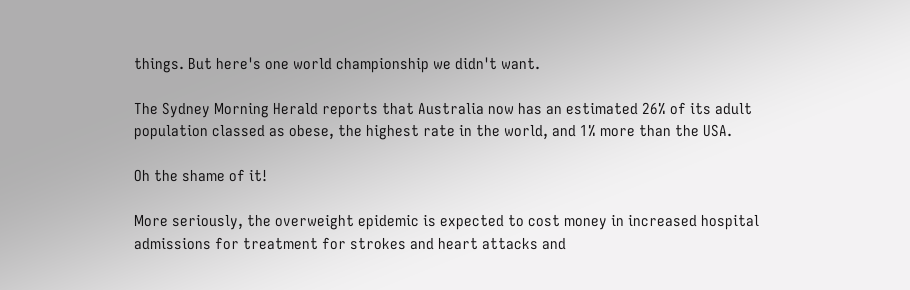things. But here's one world championship we didn't want.

The Sydney Morning Herald reports that Australia now has an estimated 26% of its adult population classed as obese, the highest rate in the world, and 1% more than the USA.

Oh the shame of it!

More seriously, the overweight epidemic is expected to cost money in increased hospital admissions for treatment for strokes and heart attacks and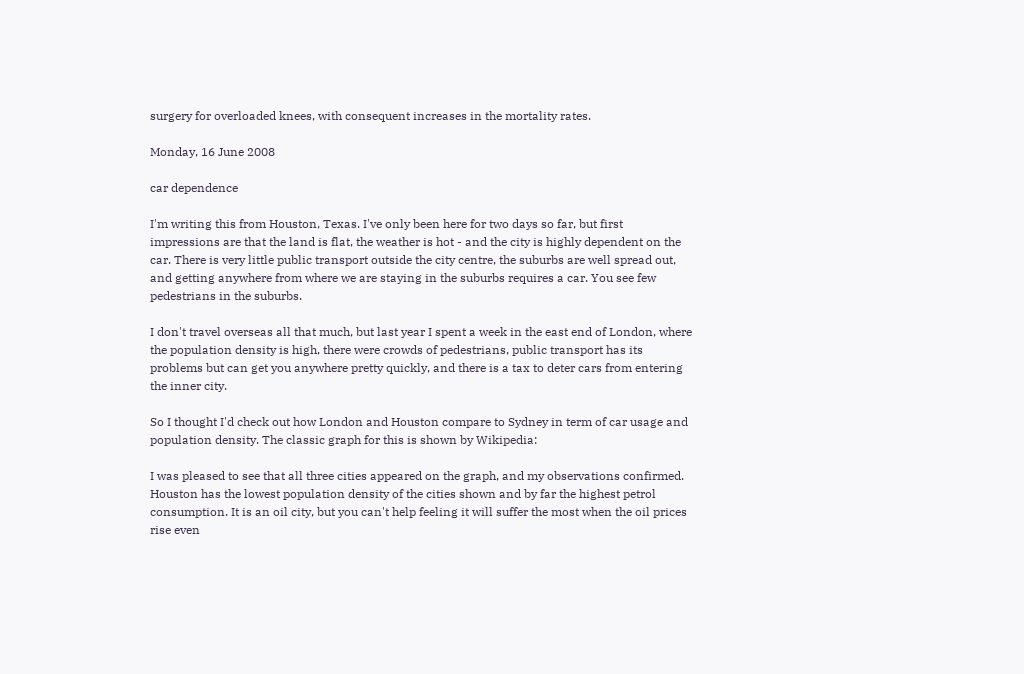surgery for overloaded knees, with consequent increases in the mortality rates.

Monday, 16 June 2008

car dependence

I'm writing this from Houston, Texas. I've only been here for two days so far, but first impressions are that the land is flat, the weather is hot - and the city is highly dependent on the car. There is very little public transport outside the city centre, the suburbs are well spread out, and getting anywhere from where we are staying in the suburbs requires a car. You see few pedestrians in the suburbs.

I don't travel overseas all that much, but last year I spent a week in the east end of London, where the population density is high, there were crowds of pedestrians, public transport has its problems but can get you anywhere pretty quickly, and there is a tax to deter cars from entering the inner city.

So I thought I'd check out how London and Houston compare to Sydney in term of car usage and population density. The classic graph for this is shown by Wikipedia:

I was pleased to see that all three cities appeared on the graph, and my observations confirmed. Houston has the lowest population density of the cities shown and by far the highest petrol consumption. It is an oil city, but you can't help feeling it will suffer the most when the oil prices rise even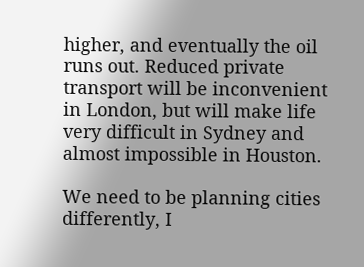higher, and eventually the oil runs out. Reduced private transport will be inconvenient in London, but will make life very difficult in Sydney and almost impossible in Houston.

We need to be planning cities differently, I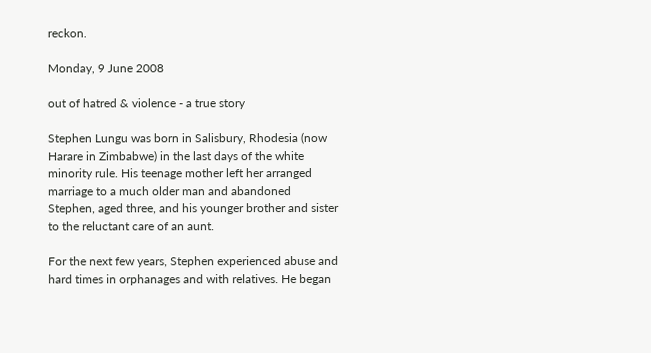reckon.

Monday, 9 June 2008

out of hatred & violence - a true story

Stephen Lungu was born in Salisbury, Rhodesia (now Harare in Zimbabwe) in the last days of the white minority rule. His teenage mother left her arranged marriage to a much older man and abandoned Stephen, aged three, and his younger brother and sister to the reluctant care of an aunt.

For the next few years, Stephen experienced abuse and hard times in orphanages and with relatives. He began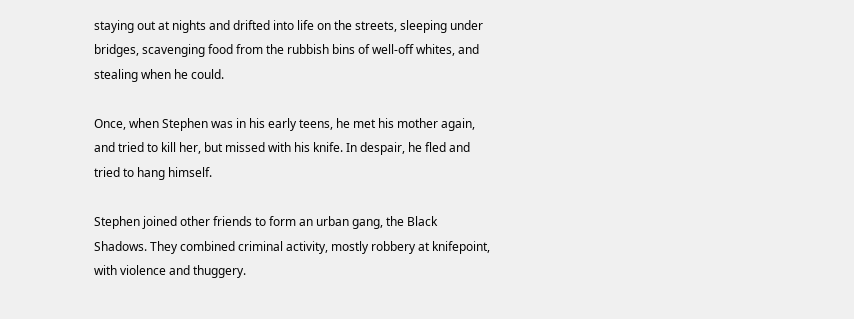staying out at nights and drifted into life on the streets, sleeping under bridges, scavenging food from the rubbish bins of well-off whites, and stealing when he could.

Once, when Stephen was in his early teens, he met his mother again, and tried to kill her, but missed with his knife. In despair, he fled and tried to hang himself.

Stephen joined other friends to form an urban gang, the Black Shadows. They combined criminal activity, mostly robbery at knifepoint, with violence and thuggery.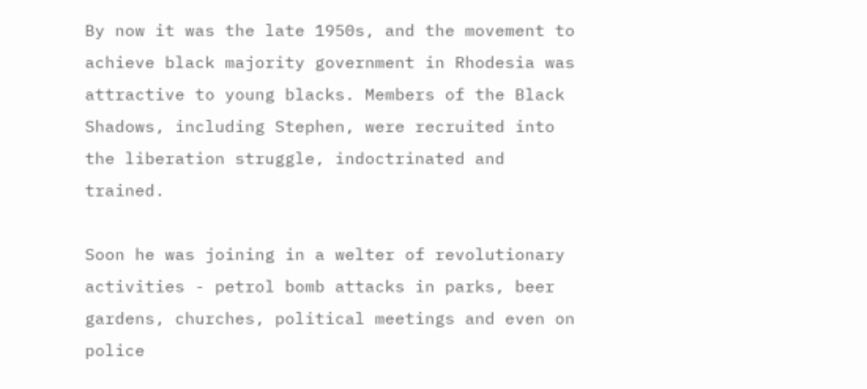By now it was the late 1950s, and the movement to achieve black majority government in Rhodesia was attractive to young blacks. Members of the Black Shadows, including Stephen, were recruited into the liberation struggle, indoctrinated and trained.

Soon he was joining in a welter of revolutionary activities - petrol bomb attacks in parks, beer gardens, churches, political meetings and even on police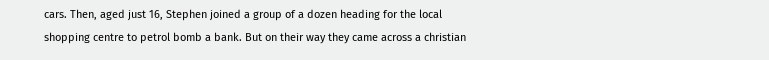cars. Then, aged just 16, Stephen joined a group of a dozen heading for the local shopping centre to petrol bomb a bank. But on their way they came across a christian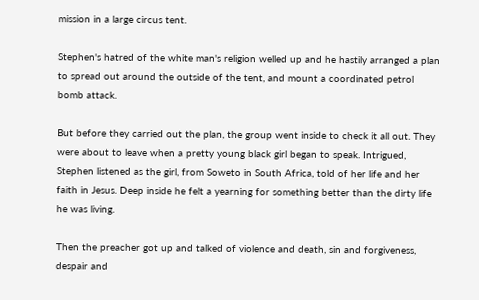mission in a large circus tent.

Stephen's hatred of the white man's religion welled up and he hastily arranged a plan to spread out around the outside of the tent, and mount a coordinated petrol bomb attack.

But before they carried out the plan, the group went inside to check it all out. They were about to leave when a pretty young black girl began to speak. Intrigued, Stephen listened as the girl, from Soweto in South Africa, told of her life and her faith in Jesus. Deep inside he felt a yearning for something better than the dirty life he was living.

Then the preacher got up and talked of violence and death, sin and forgiveness, despair and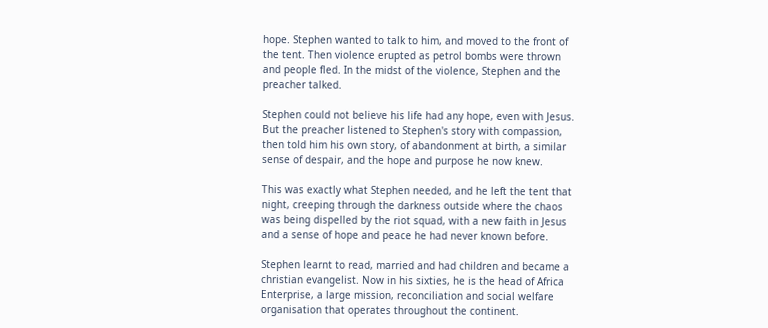hope. Stephen wanted to talk to him, and moved to the front of the tent. Then violence erupted as petrol bombs were thrown and people fled. In the midst of the violence, Stephen and the preacher talked.

Stephen could not believe his life had any hope, even with Jesus. But the preacher listened to Stephen's story with compassion, then told him his own story, of abandonment at birth, a similar sense of despair, and the hope and purpose he now knew.

This was exactly what Stephen needed, and he left the tent that night, creeping through the darkness outside where the chaos was being dispelled by the riot squad, with a new faith in Jesus and a sense of hope and peace he had never known before.

Stephen learnt to read, married and had children and became a christian evangelist. Now in his sixties, he is the head of Africa Enterprise, a large mission, reconciliation and social welfare organisation that operates throughout the continent.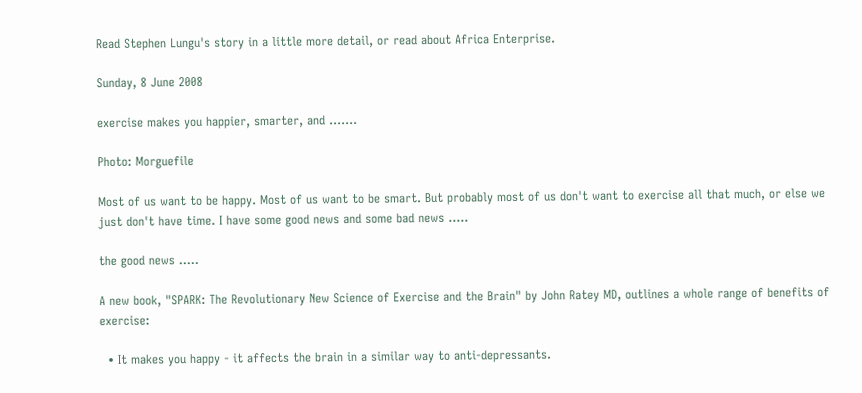Read Stephen Lungu's story in a little more detail, or read about Africa Enterprise.

Sunday, 8 June 2008

exercise makes you happier, smarter, and .......

Photo: Morguefile

Most of us want to be happy. Most of us want to be smart. But probably most of us don't want to exercise all that much, or else we just don't have time. I have some good news and some bad news .....

the good news .....

A new book, "SPARK: The Revolutionary New Science of Exercise and the Brain" by John Ratey MD, outlines a whole range of benefits of exercise:

  • It makes you happy - it affects the brain in a similar way to anti-depressants.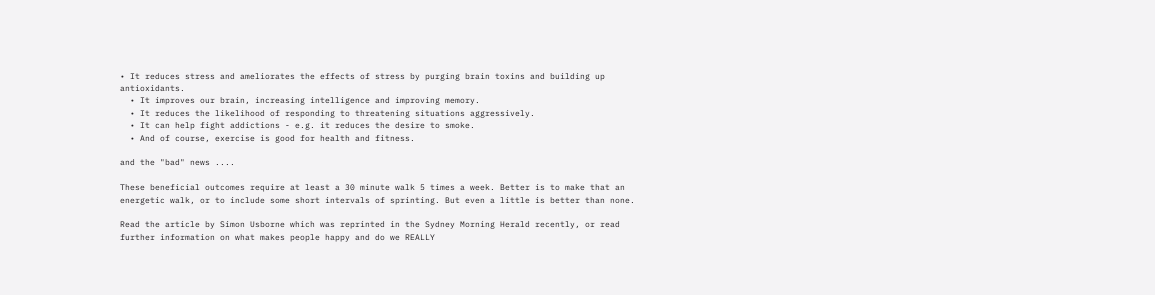• It reduces stress and ameliorates the effects of stress by purging brain toxins and building up antioxidants.
  • It improves our brain, increasing intelligence and improving memory.
  • It reduces the likelihood of responding to threatening situations aggressively.
  • It can help fight addictions - e.g. it reduces the desire to smoke.
  • And of course, exercise is good for health and fitness.

and the "bad" news ....

These beneficial outcomes require at least a 30 minute walk 5 times a week. Better is to make that an energetic walk, or to include some short intervals of sprinting. But even a little is better than none.

Read the article by Simon Usborne which was reprinted in the Sydney Morning Herald recently, or read further information on what makes people happy and do we REALLY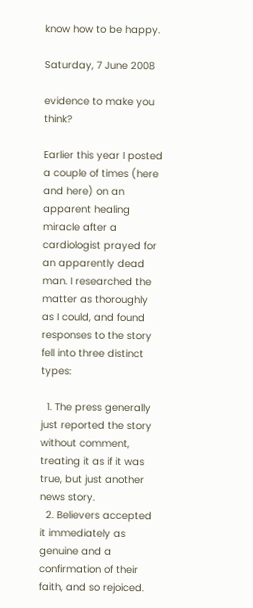know how to be happy.

Saturday, 7 June 2008

evidence to make you think?

Earlier this year I posted a couple of times (here and here) on an apparent healing miracle after a cardiologist prayed for an apparently dead man. I researched the matter as thoroughly as I could, and found responses to the story fell into three distinct types:

  1. The press generally just reported the story without comment, treating it as if it was true, but just another news story.
  2. Believers accepted it immediately as genuine and a confirmation of their faith, and so rejoiced.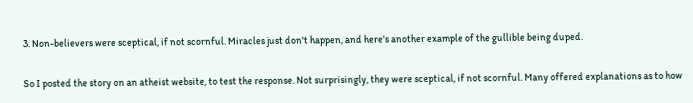3. Non-believers were sceptical, if not scornful. Miracles just don't happen, and here's another example of the gullible being duped.

So I posted the story on an atheist website, to test the response. Not surprisingly, they were sceptical, if not scornful. Many offered explanations as to how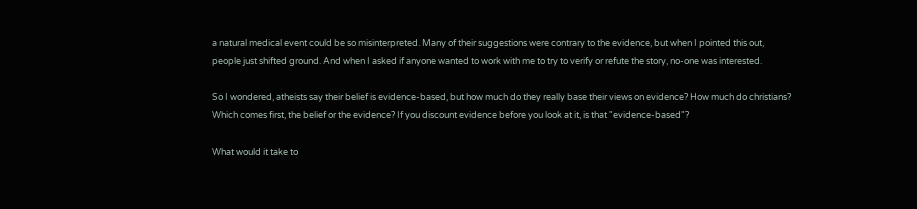a natural medical event could be so misinterpreted. Many of their suggestions were contrary to the evidence, but when I pointed this out, people just shifted ground. And when I asked if anyone wanted to work with me to try to verify or refute the story, no-one was interested.

So I wondered, atheists say their belief is evidence-based, but how much do they really base their views on evidence? How much do christians? Which comes first, the belief or the evidence? If you discount evidence before you look at it, is that "evidence-based"?

What would it take to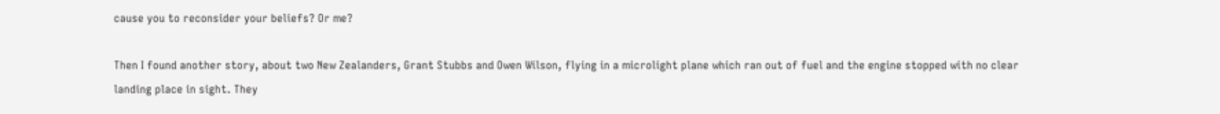cause you to reconsider your beliefs? Or me?

Then I found another story, about two New Zealanders, Grant Stubbs and Owen Wilson, flying in a microlight plane which ran out of fuel and the engine stopped with no clear landing place in sight. They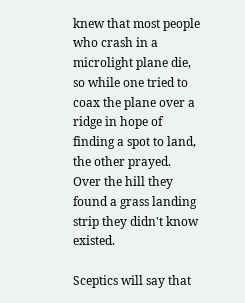knew that most people who crash in a microlight plane die, so while one tried to coax the plane over a ridge in hope of finding a spot to land, the other prayed. Over the hill they found a grass landing strip they didn't know existed.

Sceptics will say that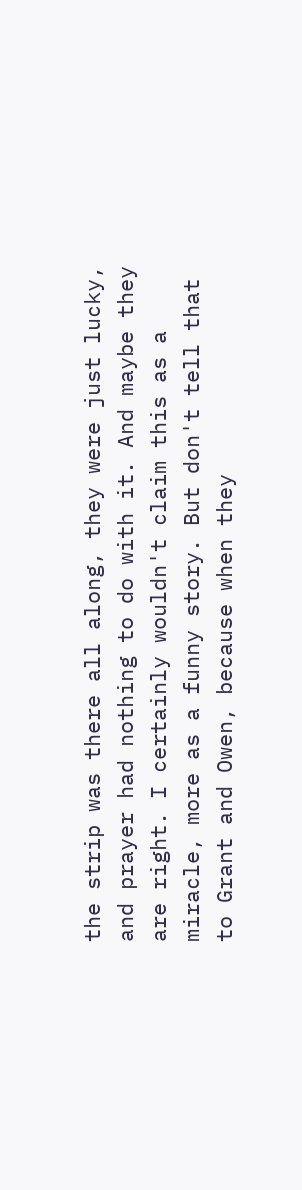the strip was there all along, they were just lucky, and prayer had nothing to do with it. And maybe they are right. I certainly wouldn't claim this as a miracle, more as a funny story. But don't tell that to Grant and Owen, because when they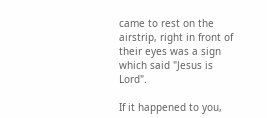came to rest on the airstrip, right in front of their eyes was a sign which said "Jesus is Lord".

If it happened to you,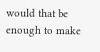would that be enough to make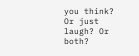you think? Or just laugh? Or both?